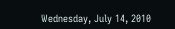Wednesday, July 14, 2010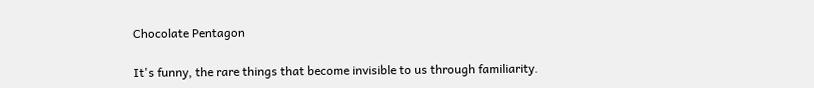Chocolate Pentagon

It's funny, the rare things that become invisible to us through familiarity.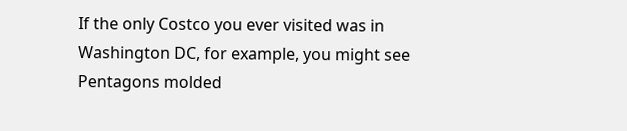If the only Costco you ever visited was in Washington DC, for example, you might see Pentagons molded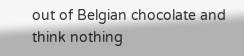out of Belgian chocolate and think nothing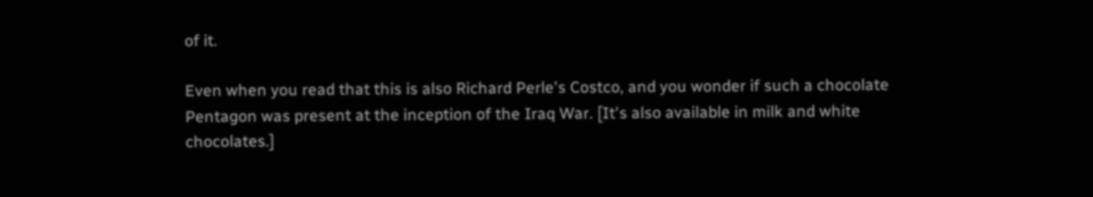of it.

Even when you read that this is also Richard Perle's Costco, and you wonder if such a chocolate Pentagon was present at the inception of the Iraq War. [It's also available in milk and white chocolates.]